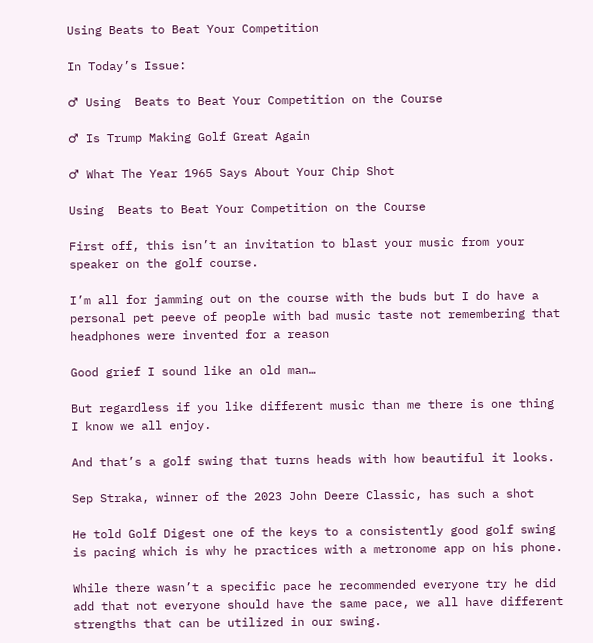Using Beats to Beat Your Competition

In Today’s Issue:

♂ Using  Beats to Beat Your Competition on the Course

♂ Is Trump Making Golf Great Again

♂ What The Year 1965 Says About Your Chip Shot

Using  Beats to Beat Your Competition on the Course

First off, this isn’t an invitation to blast your music from your speaker on the golf course.

I’m all for jamming out on the course with the buds but I do have a personal pet peeve of people with bad music taste not remembering that headphones were invented for a reason

Good grief I sound like an old man…

But regardless if you like different music than me there is one thing I know we all enjoy.

And that’s a golf swing that turns heads with how beautiful it looks.

Sep Straka, winner of the 2023 John Deere Classic, has such a shot

He told Golf Digest one of the keys to a consistently good golf swing is pacing which is why he practices with a metronome app on his phone.

While there wasn’t a specific pace he recommended everyone try he did add that not everyone should have the same pace, we all have different strengths that can be utilized in our swing.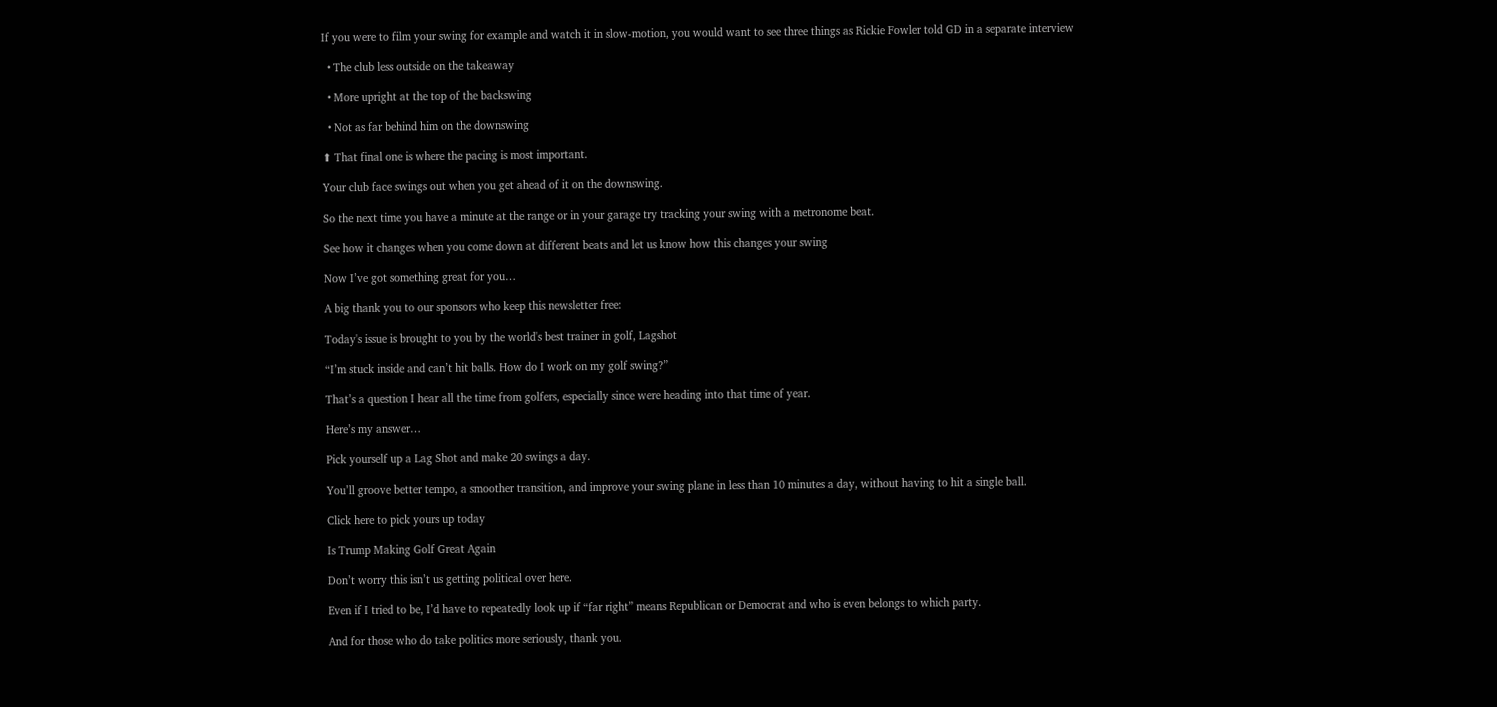If you were to film your swing for example and watch it in slow-motion, you would want to see three things as Rickie Fowler told GD in a separate interview

  • The club less outside on the takeaway

  • More upright at the top of the backswing

  • Not as far behind him on the downswing

⬆ That final one is where the pacing is most important.

Your club face swings out when you get ahead of it on the downswing.

So the next time you have a minute at the range or in your garage try tracking your swing with a metronome beat.

See how it changes when you come down at different beats and let us know how this changes your swing

Now I’ve got something great for you…

A big thank you to our sponsors who keep this newsletter free:

Today's issue is brought to you by the world's best trainer in golf, Lagshot

“I’m stuck inside and can’t hit balls. How do I work on my golf swing?”

That’s a question I hear all the time from golfers, especially since were heading into that time of year.

Here’s my answer…

Pick yourself up a Lag Shot and make 20 swings a day.

You’ll groove better tempo, a smoother transition, and improve your swing plane in less than 10 minutes a day, without having to hit a single ball.

Click here to pick yours up today

Is Trump Making Golf Great Again

Don’t worry this isn’t us getting political over here.

Even if I tried to be, I’d have to repeatedly look up if “far right” means Republican or Democrat and who is even belongs to which party.

And for those who do take politics more seriously, thank you.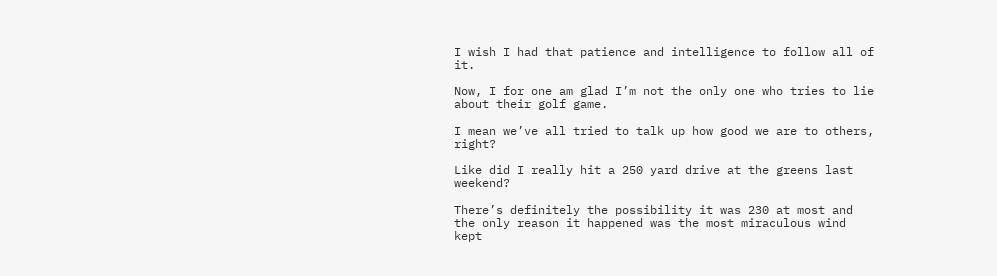I wish I had that patience and intelligence to follow all of it.

Now, I for one am glad I’m not the only one who tries to lie about their golf game.

I mean we’ve all tried to talk up how good we are to others, right?

Like did I really hit a 250 yard drive at the greens last weekend?

There’s definitely the possibility it was 230 at most and the only reason it happened was the most miraculous wind kept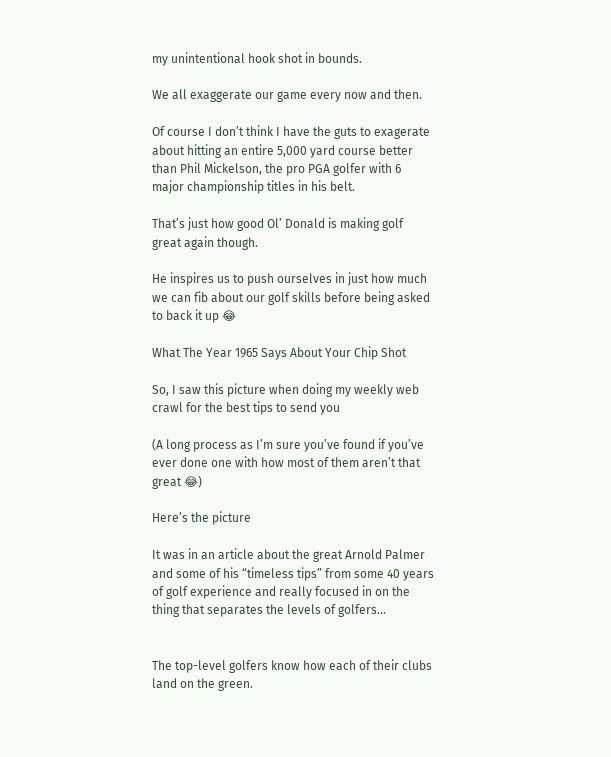my unintentional hook shot in bounds.

We all exaggerate our game every now and then.

Of course I don’t think I have the guts to exagerate about hitting an entire 5,000 yard course better than Phil Mickelson, the pro PGA golfer with 6 major championship titles in his belt.

That’s just how good Ol’ Donald is making golf great again though.

He inspires us to push ourselves in just how much we can fib about our golf skills before being asked to back it up 😂

What The Year 1965 Says About Your Chip Shot

So, I saw this picture when doing my weekly web crawl for the best tips to send you

(A long process as I’m sure you’ve found if you’ve ever done one with how most of them aren’t that great 😂)

Here’s the picture

It was in an article about the great Arnold Palmer and some of his “timeless tips” from some 40 years of golf experience and really focused in on the thing that separates the levels of golfers…


The top-level golfers know how each of their clubs land on the green.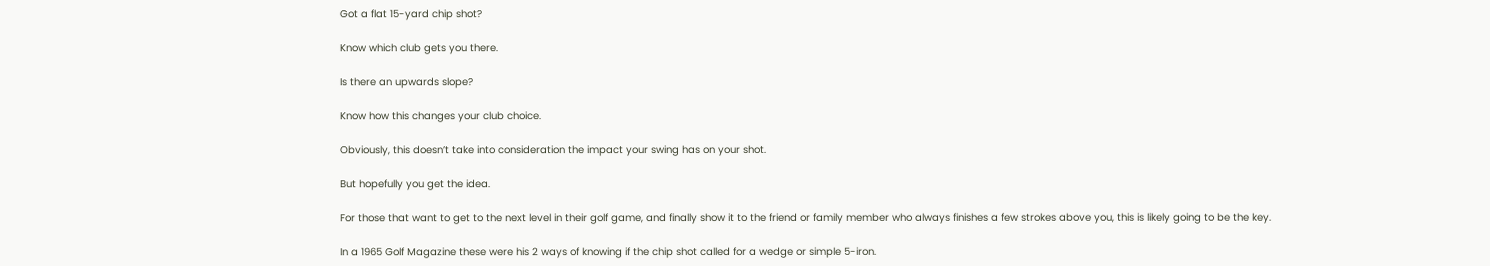Got a flat 15-yard chip shot?

Know which club gets you there.

Is there an upwards slope?

Know how this changes your club choice.

Obviously, this doesn’t take into consideration the impact your swing has on your shot.

But hopefully you get the idea.

For those that want to get to the next level in their golf game, and finally show it to the friend or family member who always finishes a few strokes above you, this is likely going to be the key.

In a 1965 Golf Magazine these were his 2 ways of knowing if the chip shot called for a wedge or simple 5-iron.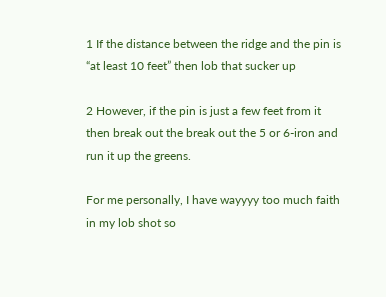1 If the distance between the ridge and the pin is “at least 10 feet” then lob that sucker up

2 However, if the pin is just a few feet from it then break out the break out the 5 or 6-iron and run it up the greens.

For me personally, I have wayyyy too much faith in my lob shot so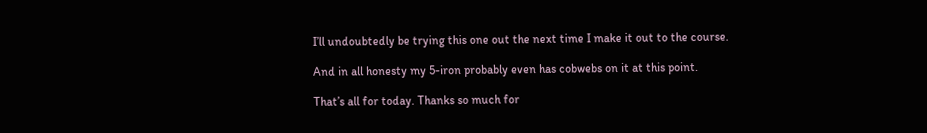I’ll undoubtedly be trying this one out the next time I make it out to the course.

And in all honesty my 5-iron probably even has cobwebs on it at this point.

That’s all for today. Thanks so much for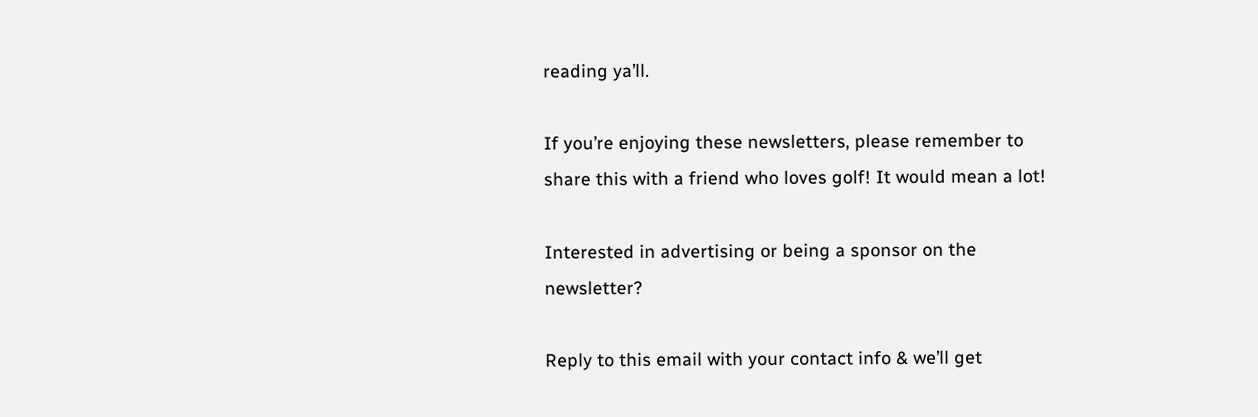reading ya’ll.

If you’re enjoying these newsletters, please remember to share this with a friend who loves golf! It would mean a lot!

Interested in advertising or being a sponsor on the newsletter?

Reply to this email with your contact info & we’ll get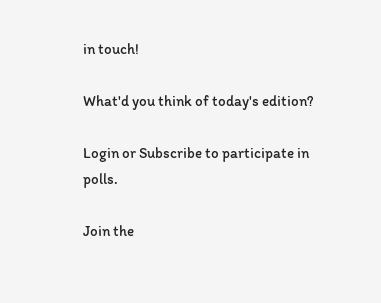in touch!

What'd you think of today's edition?

Login or Subscribe to participate in polls.

Join the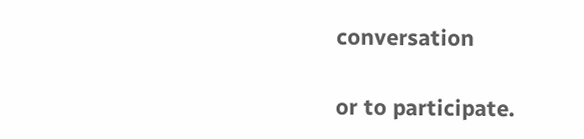conversation

or to participate.